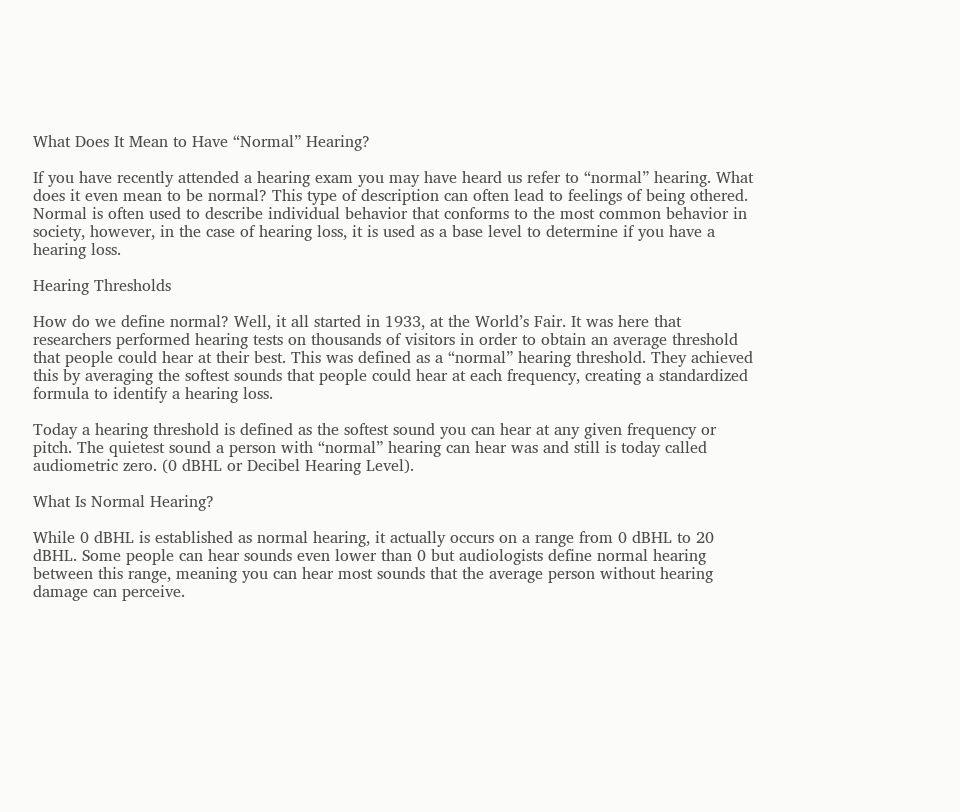What Does It Mean to Have “Normal” Hearing?

If you have recently attended a hearing exam you may have heard us refer to “normal” hearing. What does it even mean to be normal? This type of description can often lead to feelings of being othered. Normal is often used to describe individual behavior that conforms to the most common behavior in society, however, in the case of hearing loss, it is used as a base level to determine if you have a hearing loss.

Hearing Thresholds

How do we define normal? Well, it all started in 1933, at the World’s Fair. It was here that researchers performed hearing tests on thousands of visitors in order to obtain an average threshold that people could hear at their best. This was defined as a “normal” hearing threshold. They achieved this by averaging the softest sounds that people could hear at each frequency, creating a standardized formula to identify a hearing loss.

Today a hearing threshold is defined as the softest sound you can hear at any given frequency or pitch. The quietest sound a person with “normal” hearing can hear was and still is today called audiometric zero. (0 dBHL or Decibel Hearing Level).

What Is Normal Hearing?

While 0 dBHL is established as normal hearing, it actually occurs on a range from 0 dBHL to 20 dBHL. Some people can hear sounds even lower than 0 but audiologists define normal hearing between this range, meaning you can hear most sounds that the average person without hearing damage can perceive.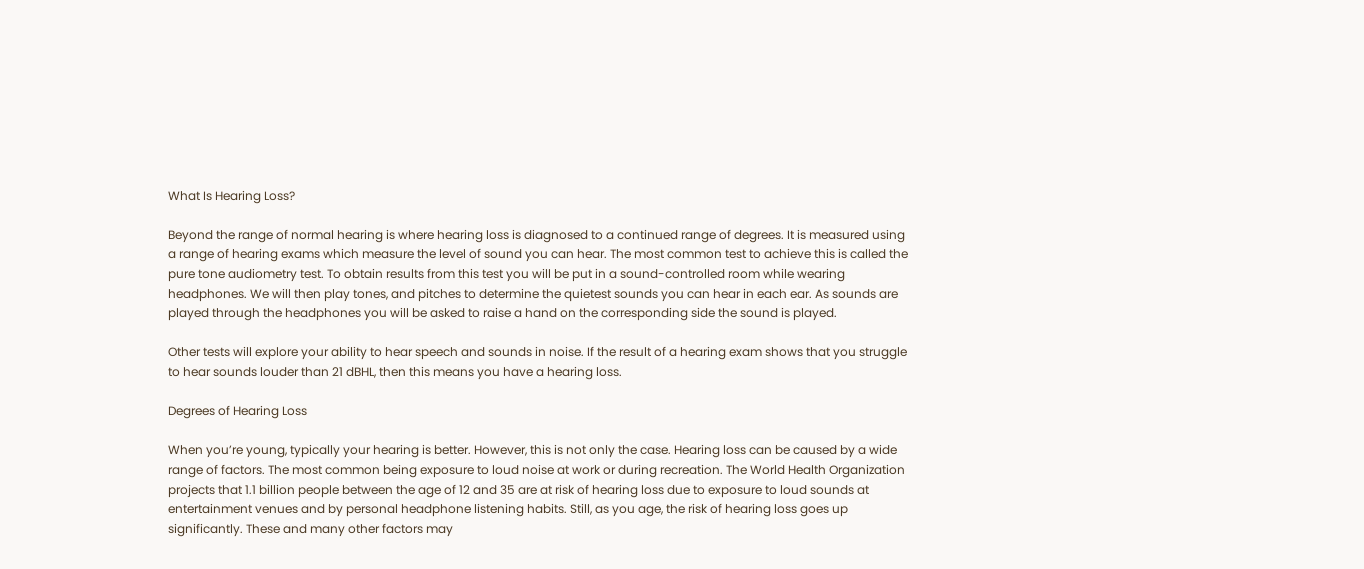What Is Hearing Loss?

Beyond the range of normal hearing is where hearing loss is diagnosed to a continued range of degrees. It is measured using a range of hearing exams which measure the level of sound you can hear. The most common test to achieve this is called the pure tone audiometry test. To obtain results from this test you will be put in a sound-controlled room while wearing headphones. We will then play tones, and pitches to determine the quietest sounds you can hear in each ear. As sounds are played through the headphones you will be asked to raise a hand on the corresponding side the sound is played.

Other tests will explore your ability to hear speech and sounds in noise. If the result of a hearing exam shows that you struggle to hear sounds louder than 21 dBHL, then this means you have a hearing loss.

Degrees of Hearing Loss

When you’re young, typically your hearing is better. However, this is not only the case. Hearing loss can be caused by a wide range of factors. The most common being exposure to loud noise at work or during recreation. The World Health Organization projects that 1.1 billion people between the age of 12 and 35 are at risk of hearing loss due to exposure to loud sounds at entertainment venues and by personal headphone listening habits. Still, as you age, the risk of hearing loss goes up significantly. These and many other factors may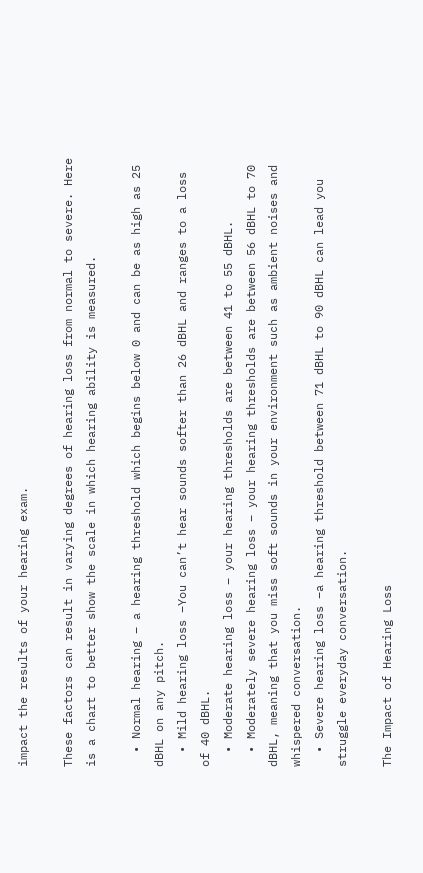impact the results of your hearing exam.

These factors can result in varying degrees of hearing loss from normal to severe. Here is a chart to better show the scale in which hearing ability is measured.

  • Normal hearing – a hearing threshold which begins below 0 and can be as high as 25 dBHL on any pitch.
  • Mild hearing loss –You can’t hear sounds softer than 26 dBHL and ranges to a loss of 40 dBHL.
  • Moderate hearing loss – your hearing thresholds are between 41 to 55 dBHL.
  • Moderately severe hearing loss – your hearing thresholds are between 56 dBHL to 70 dBHL, meaning that you miss soft sounds in your environment such as ambient noises and whispered conversation.
  • Severe hearing loss –a hearing threshold between 71 dBHL to 90 dBHL can lead you struggle everyday conversation.

The Impact of Hearing Loss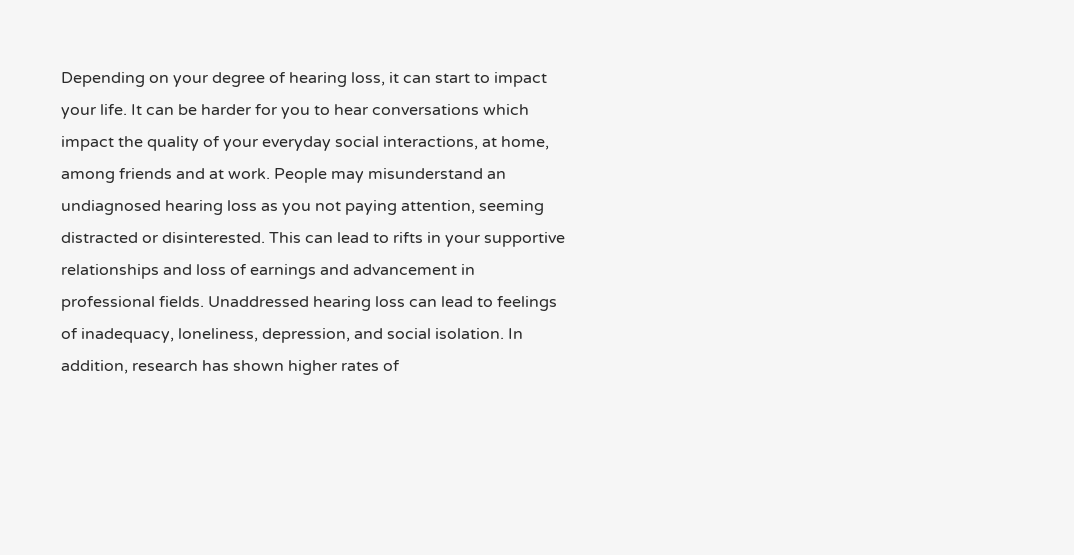Depending on your degree of hearing loss, it can start to impact your life. It can be harder for you to hear conversations which impact the quality of your everyday social interactions, at home, among friends and at work. People may misunderstand an undiagnosed hearing loss as you not paying attention, seeming distracted or disinterested. This can lead to rifts in your supportive relationships and loss of earnings and advancement in professional fields. Unaddressed hearing loss can lead to feelings of inadequacy, loneliness, depression, and social isolation. In addition, research has shown higher rates of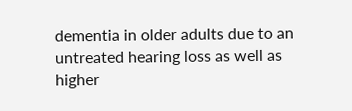dementia in older adults due to an untreated hearing loss as well as higher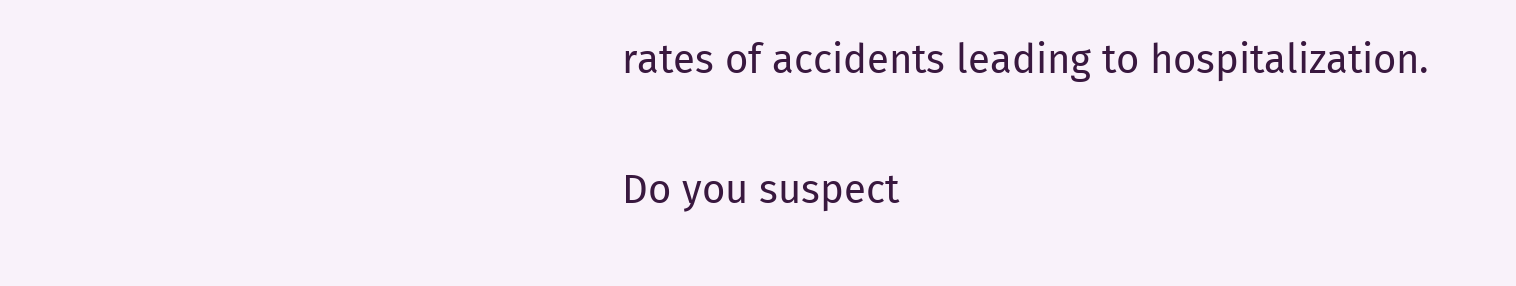rates of accidents leading to hospitalization.

Do you suspect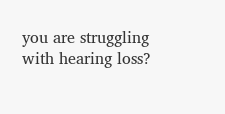you are struggling with hearing loss?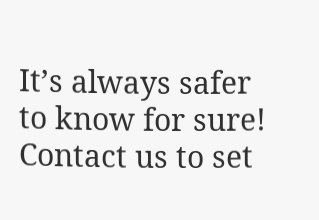It’s always safer to know for sure! Contact us to set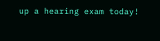up a hearing exam today!